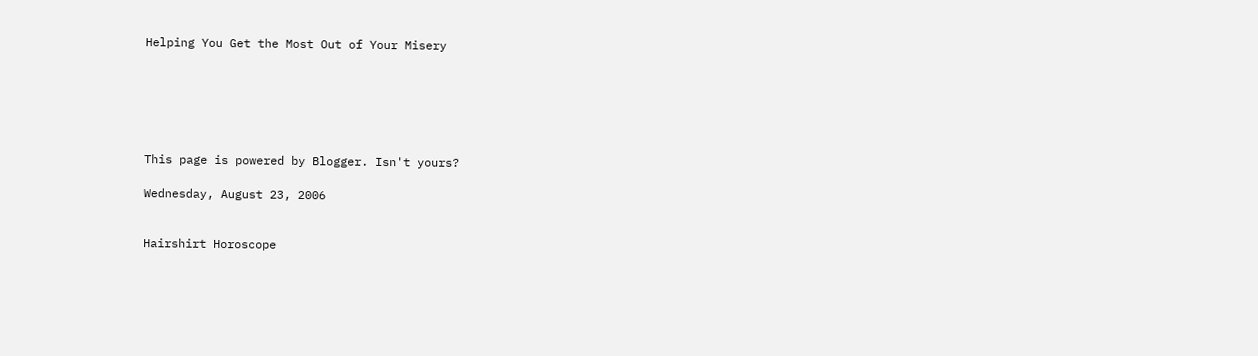Helping You Get the Most Out of Your Misery






This page is powered by Blogger. Isn't yours?

Wednesday, August 23, 2006


Hairshirt Horoscope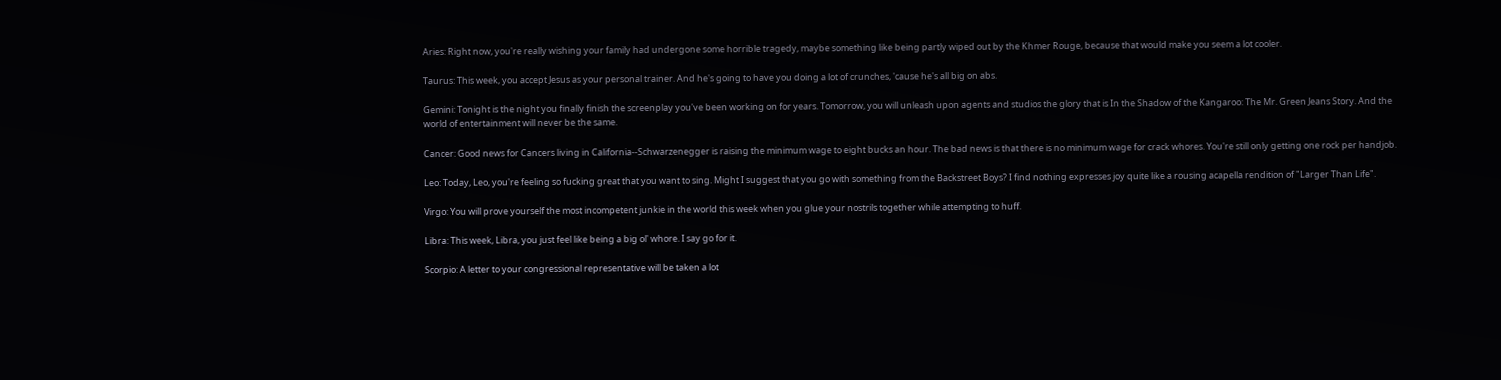Aries: Right now, you're really wishing your family had undergone some horrible tragedy, maybe something like being partly wiped out by the Khmer Rouge, because that would make you seem a lot cooler.

Taurus: This week, you accept Jesus as your personal trainer. And he's going to have you doing a lot of crunches, 'cause he's all big on abs.

Gemini: Tonight is the night you finally finish the screenplay you've been working on for years. Tomorrow, you will unleash upon agents and studios the glory that is In the Shadow of the Kangaroo: The Mr. Green Jeans Story. And the world of entertainment will never be the same.

Cancer: Good news for Cancers living in California--Schwarzenegger is raising the minimum wage to eight bucks an hour. The bad news is that there is no minimum wage for crack whores. You're still only getting one rock per handjob.

Leo: Today, Leo, you're feeling so fucking great that you want to sing. Might I suggest that you go with something from the Backstreet Boys? I find nothing expresses joy quite like a rousing acapella rendition of "Larger Than Life".

Virgo: You will prove yourself the most incompetent junkie in the world this week when you glue your nostrils together while attempting to huff.

Libra: This week, Libra, you just feel like being a big ol' whore. I say go for it.

Scorpio: A letter to your congressional representative will be taken a lot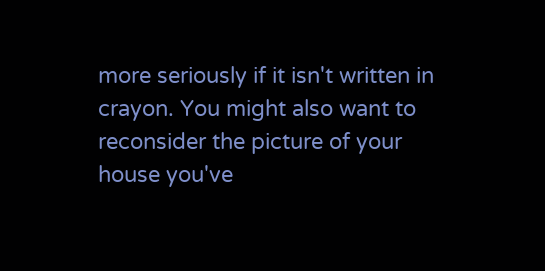more seriously if it isn't written in crayon. You might also want to reconsider the picture of your house you've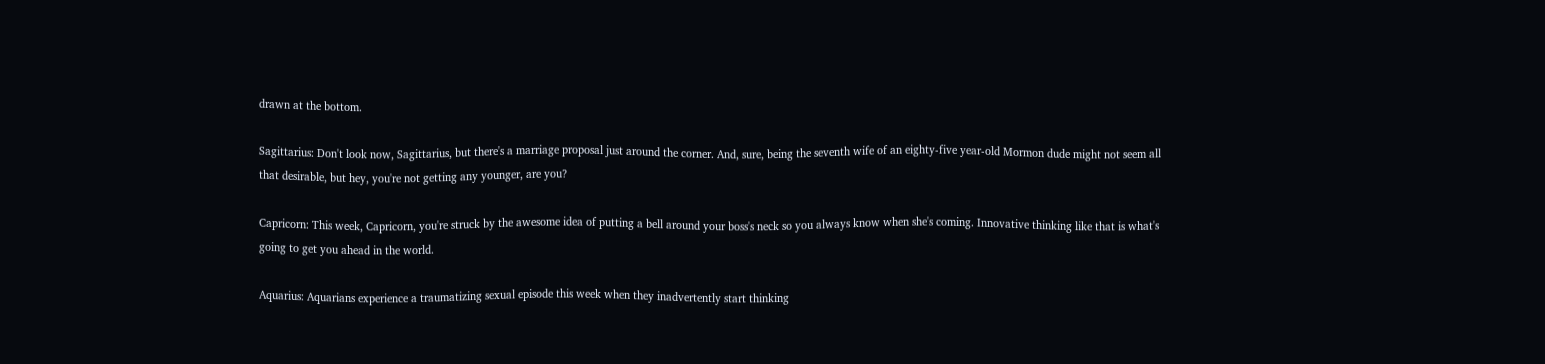drawn at the bottom.

Sagittarius: Don't look now, Sagittarius, but there's a marriage proposal just around the corner. And, sure, being the seventh wife of an eighty-five year-old Mormon dude might not seem all that desirable, but hey, you're not getting any younger, are you?

Capricorn: This week, Capricorn, you're struck by the awesome idea of putting a bell around your boss's neck so you always know when she's coming. Innovative thinking like that is what's going to get you ahead in the world.

Aquarius: Aquarians experience a traumatizing sexual episode this week when they inadvertently start thinking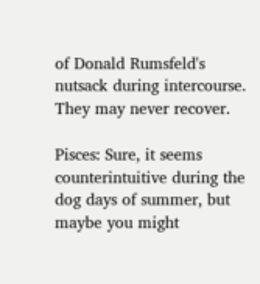of Donald Rumsfeld's nutsack during intercourse. They may never recover.

Pisces: Sure, it seems counterintuitive during the dog days of summer, but maybe you might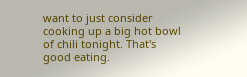want to just consider cooking up a big hot bowl of chili tonight. That's good eating.